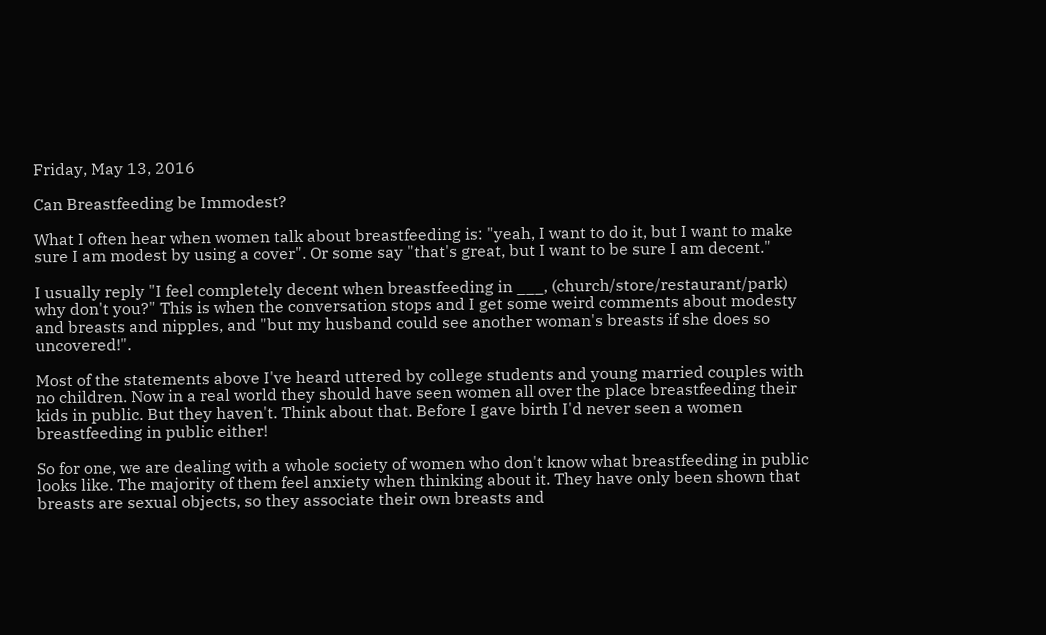Friday, May 13, 2016

Can Breastfeeding be Immodest?

What I often hear when women talk about breastfeeding is: "yeah, I want to do it, but I want to make sure I am modest by using a cover". Or some say "that's great, but I want to be sure I am decent."

I usually reply "I feel completely decent when breastfeeding in ___, (church/store/restaurant/park) why don't you?" This is when the conversation stops and I get some weird comments about modesty and breasts and nipples, and "but my husband could see another woman's breasts if she does so uncovered!".

Most of the statements above I've heard uttered by college students and young married couples with no children. Now in a real world they should have seen women all over the place breastfeeding their kids in public. But they haven't. Think about that. Before I gave birth I'd never seen a women breastfeeding in public either!

So for one, we are dealing with a whole society of women who don't know what breastfeeding in public looks like. The majority of them feel anxiety when thinking about it. They have only been shown that breasts are sexual objects, so they associate their own breasts and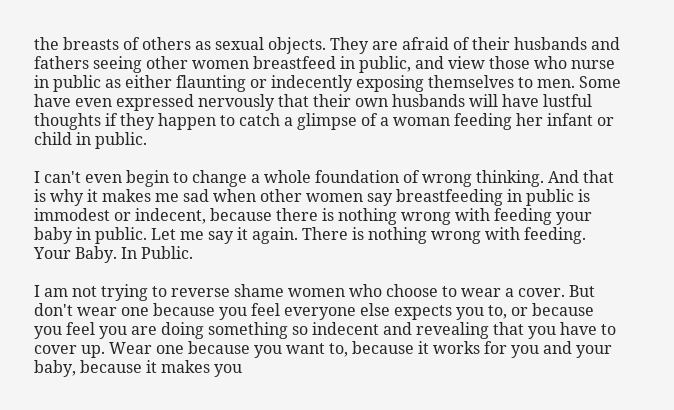the breasts of others as sexual objects. They are afraid of their husbands and fathers seeing other women breastfeed in public, and view those who nurse in public as either flaunting or indecently exposing themselves to men. Some have even expressed nervously that their own husbands will have lustful thoughts if they happen to catch a glimpse of a woman feeding her infant or child in public.

I can't even begin to change a whole foundation of wrong thinking. And that is why it makes me sad when other women say breastfeeding in public is immodest or indecent, because there is nothing wrong with feeding your baby in public. Let me say it again. There is nothing wrong with feeding. Your Baby. In Public.

I am not trying to reverse shame women who choose to wear a cover. But don't wear one because you feel everyone else expects you to, or because you feel you are doing something so indecent and revealing that you have to cover up. Wear one because you want to, because it works for you and your baby, because it makes you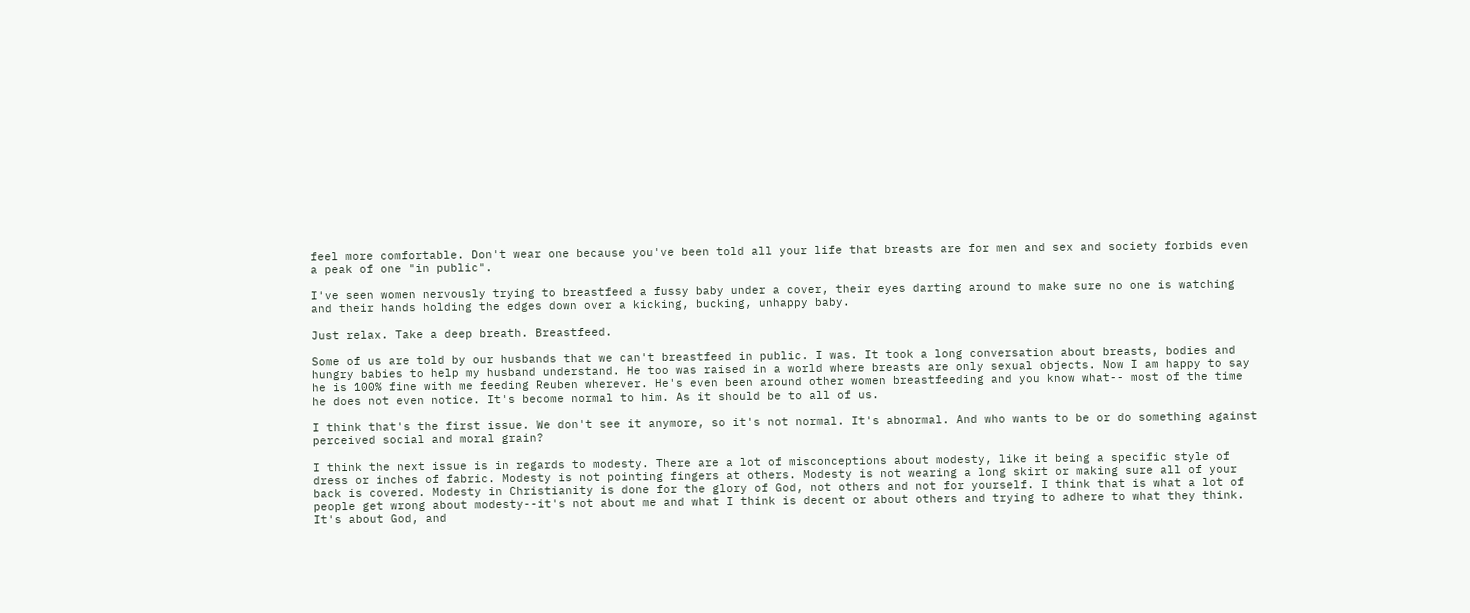feel more comfortable. Don't wear one because you've been told all your life that breasts are for men and sex and society forbids even a peak of one "in public".

I've seen women nervously trying to breastfeed a fussy baby under a cover, their eyes darting around to make sure no one is watching and their hands holding the edges down over a kicking, bucking, unhappy baby.

Just relax. Take a deep breath. Breastfeed.

Some of us are told by our husbands that we can't breastfeed in public. I was. It took a long conversation about breasts, bodies and hungry babies to help my husband understand. He too was raised in a world where breasts are only sexual objects. Now I am happy to say he is 100% fine with me feeding Reuben wherever. He's even been around other women breastfeeding and you know what-- most of the time he does not even notice. It's become normal to him. As it should be to all of us.

I think that's the first issue. We don't see it anymore, so it's not normal. It's abnormal. And who wants to be or do something against perceived social and moral grain?

I think the next issue is in regards to modesty. There are a lot of misconceptions about modesty, like it being a specific style of dress or inches of fabric. Modesty is not pointing fingers at others. Modesty is not wearing a long skirt or making sure all of your back is covered. Modesty in Christianity is done for the glory of God, not others and not for yourself. I think that is what a lot of people get wrong about modesty--it's not about me and what I think is decent or about others and trying to adhere to what they think. It's about God, and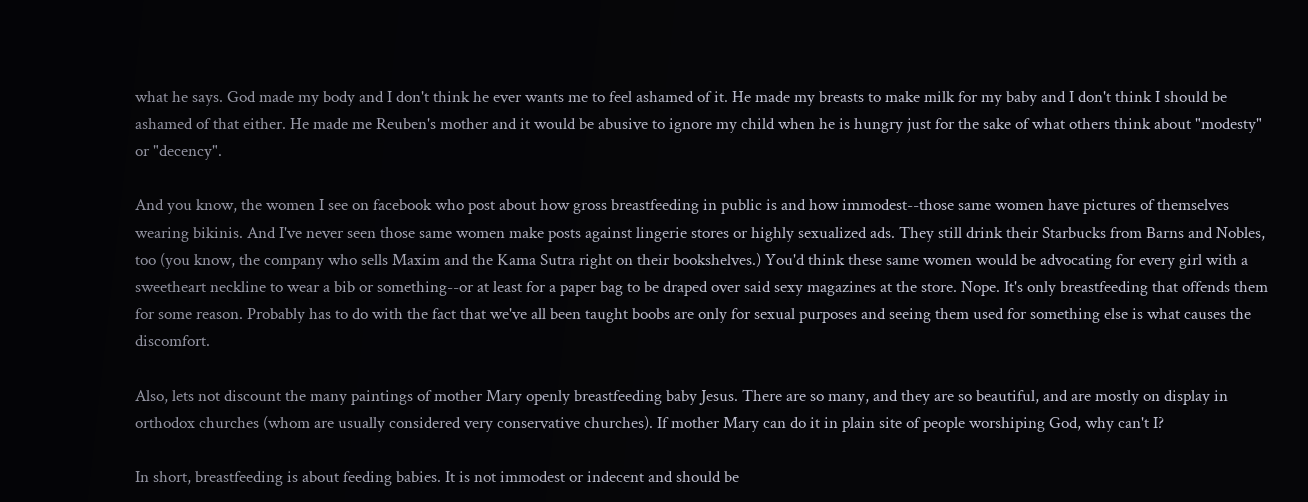what he says. God made my body and I don't think he ever wants me to feel ashamed of it. He made my breasts to make milk for my baby and I don't think I should be ashamed of that either. He made me Reuben's mother and it would be abusive to ignore my child when he is hungry just for the sake of what others think about "modesty" or "decency".

And you know, the women I see on facebook who post about how gross breastfeeding in public is and how immodest--those same women have pictures of themselves wearing bikinis. And I've never seen those same women make posts against lingerie stores or highly sexualized ads. They still drink their Starbucks from Barns and Nobles, too (you know, the company who sells Maxim and the Kama Sutra right on their bookshelves.) You'd think these same women would be advocating for every girl with a sweetheart neckline to wear a bib or something--or at least for a paper bag to be draped over said sexy magazines at the store. Nope. It's only breastfeeding that offends them for some reason. Probably has to do with the fact that we've all been taught boobs are only for sexual purposes and seeing them used for something else is what causes the discomfort.

Also, lets not discount the many paintings of mother Mary openly breastfeeding baby Jesus. There are so many, and they are so beautiful, and are mostly on display in orthodox churches (whom are usually considered very conservative churches). If mother Mary can do it in plain site of people worshiping God, why can't I?

In short, breastfeeding is about feeding babies. It is not immodest or indecent and should be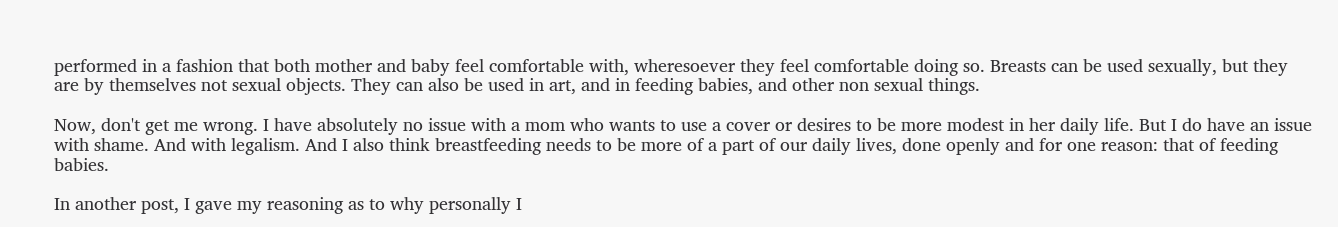performed in a fashion that both mother and baby feel comfortable with, wheresoever they feel comfortable doing so. Breasts can be used sexually, but they are by themselves not sexual objects. They can also be used in art, and in feeding babies, and other non sexual things.

Now, don't get me wrong. I have absolutely no issue with a mom who wants to use a cover or desires to be more modest in her daily life. But I do have an issue with shame. And with legalism. And I also think breastfeeding needs to be more of a part of our daily lives, done openly and for one reason: that of feeding babies.

In another post, I gave my reasoning as to why personally I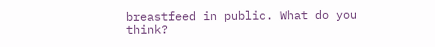breastfeed in public. What do you think?